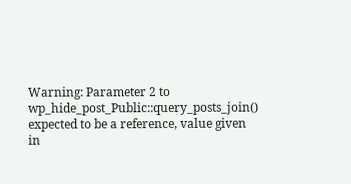Warning: Parameter 2 to wp_hide_post_Public::query_posts_join() expected to be a reference, value given in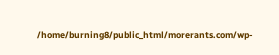/home/burning8/public_html/morerants.com/wp-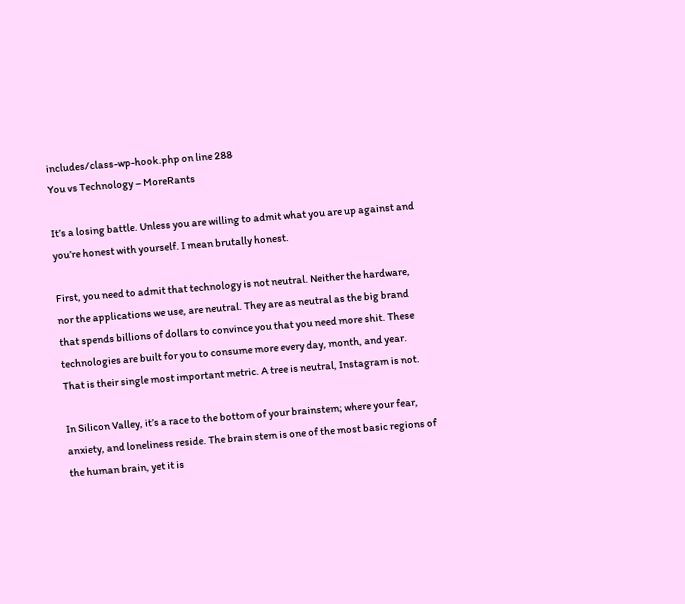includes/class-wp-hook.php on line 288
You vs Technology – MoreRants

It’s a losing battle. Unless you are willing to admit what you are up against and you’re honest with yourself. I mean brutally honest.

First, you need to admit that technology is not neutral. Neither the hardware, nor the applications we use, are neutral. They are as neutral as the big brand that spends billions of dollars to convince you that you need more shit. These technologies are built for you to consume more every day, month, and year. That is their single most important metric. A tree is neutral, Instagram is not.

In Silicon Valley, it’s a race to the bottom of your brainstem; where your fear, anxiety, and loneliness reside. The brain stem is one of the most basic regions of the human brain, yet it is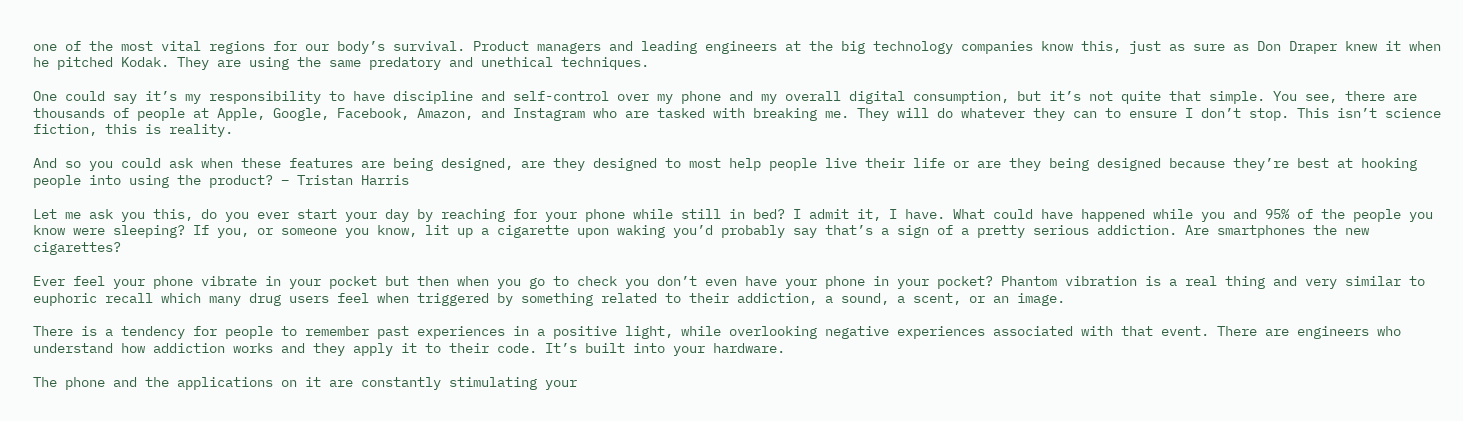one of the most vital regions for our body’s survival. Product managers and leading engineers at the big technology companies know this, just as sure as Don Draper knew it when he pitched Kodak. They are using the same predatory and unethical techniques.

One could say it’s my responsibility to have discipline and self-control over my phone and my overall digital consumption, but it’s not quite that simple. You see, there are thousands of people at Apple, Google, Facebook, Amazon, and Instagram who are tasked with breaking me. They will do whatever they can to ensure I don’t stop. This isn’t science fiction, this is reality.

And so you could ask when these features are being designed, are they designed to most help people live their life or are they being designed because they’re best at hooking people into using the product? – Tristan Harris

Let me ask you this, do you ever start your day by reaching for your phone while still in bed? I admit it, I have. What could have happened while you and 95% of the people you know were sleeping? If you, or someone you know, lit up a cigarette upon waking you’d probably say that’s a sign of a pretty serious addiction. Are smartphones the new cigarettes?

Ever feel your phone vibrate in your pocket but then when you go to check you don’t even have your phone in your pocket? Phantom vibration is a real thing and very similar to euphoric recall which many drug users feel when triggered by something related to their addiction, a sound, a scent, or an image.

There is a tendency for people to remember past experiences in a positive light, while overlooking negative experiences associated with that event. There are engineers who understand how addiction works and they apply it to their code. It’s built into your hardware.

The phone and the applications on it are constantly stimulating your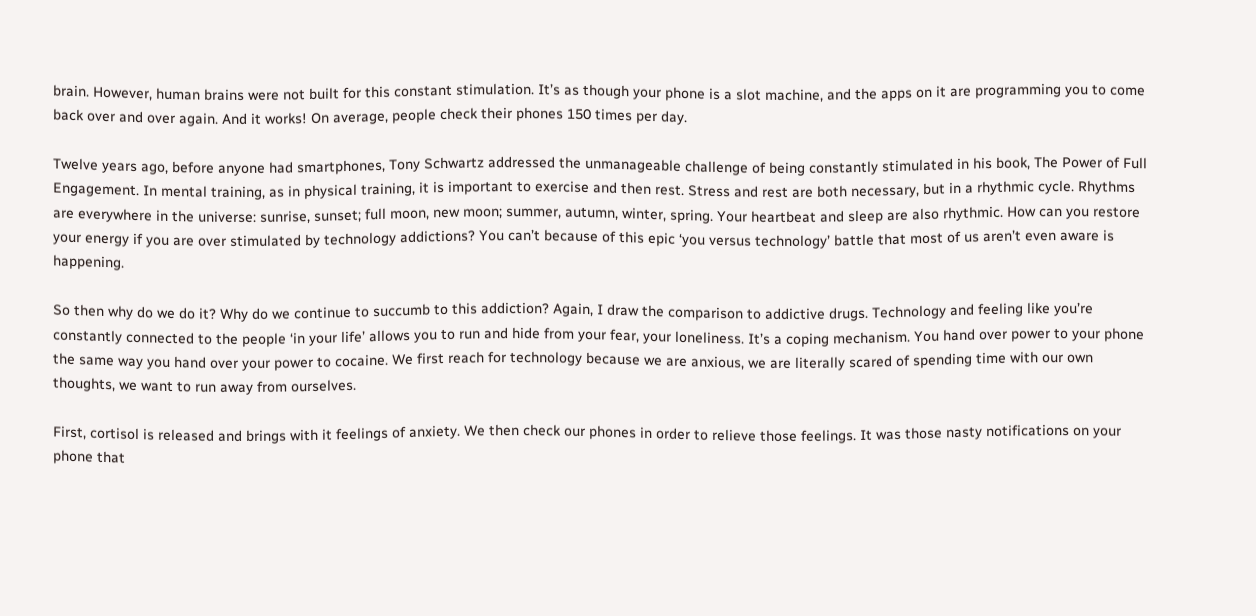brain. However, human brains were not built for this constant stimulation. It’s as though your phone is a slot machine, and the apps on it are programming you to come back over and over again. And it works! On average, people check their phones 150 times per day.

Twelve years ago, before anyone had smartphones, Tony Schwartz addressed the unmanageable challenge of being constantly stimulated in his book, The Power of Full Engagement. In mental training, as in physical training, it is important to exercise and then rest. Stress and rest are both necessary, but in a rhythmic cycle. Rhythms are everywhere in the universe: sunrise, sunset; full moon, new moon; summer, autumn, winter, spring. Your heartbeat and sleep are also rhythmic. How can you restore your energy if you are over stimulated by technology addictions? You can’t because of this epic ‘you versus technology’ battle that most of us aren’t even aware is happening.

So then why do we do it? Why do we continue to succumb to this addiction? Again, I draw the comparison to addictive drugs. Technology and feeling like you’re constantly connected to the people ‘in your life’ allows you to run and hide from your fear, your loneliness. It’s a coping mechanism. You hand over power to your phone the same way you hand over your power to cocaine. We first reach for technology because we are anxious, we are literally scared of spending time with our own thoughts, we want to run away from ourselves.

First, cortisol is released and brings with it feelings of anxiety. We then check our phones in order to relieve those feelings. It was those nasty notifications on your phone that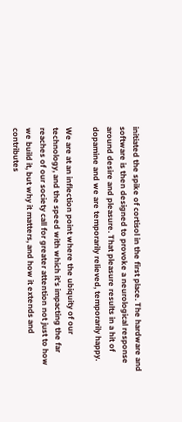initiated the spike of cortisol in the first place. The hardware and software is then designed to provoke a neurological response around desire and pleasure. That pleasure results in a hit of dopamine and we are temporarily relieved, temporarily happy.

We are at an inflection point where the ubiquity of our technology, and the speed with which it’s impacting the far reaches of our society call for greater attention not just to how we build it, but why it matters, and how it extends and contributes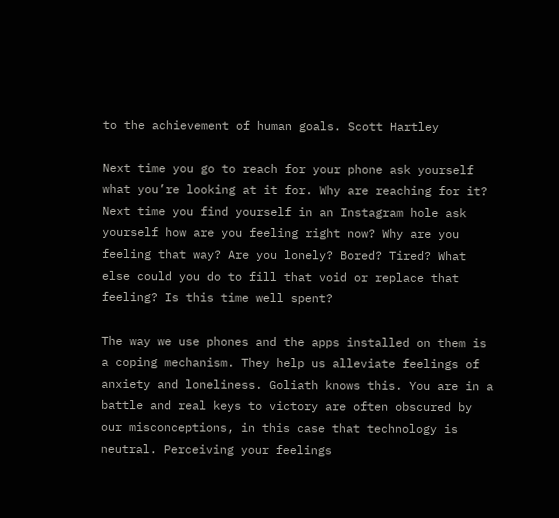to the achievement of human goals. Scott Hartley

Next time you go to reach for your phone ask yourself what you’re looking at it for. Why are reaching for it? Next time you find yourself in an Instagram hole ask yourself how are you feeling right now? Why are you feeling that way? Are you lonely? Bored? Tired? What else could you do to fill that void or replace that feeling? Is this time well spent?

The way we use phones and the apps installed on them is a coping mechanism. They help us alleviate feelings of anxiety and loneliness. Goliath knows this. You are in a battle and real keys to victory are often obscured by our misconceptions, in this case that technology is neutral. Perceiving your feelings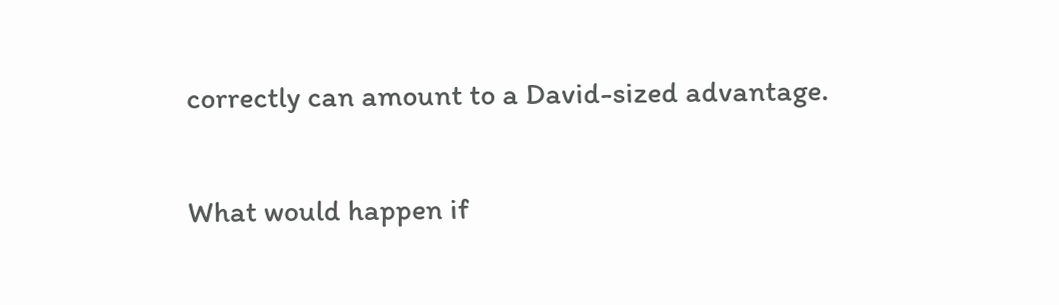correctly can amount to a David-sized advantage.

What would happen if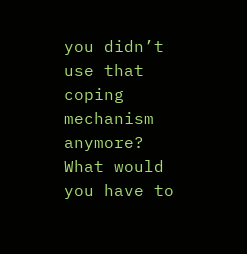you didn’t use that coping mechanism anymore? What would you have to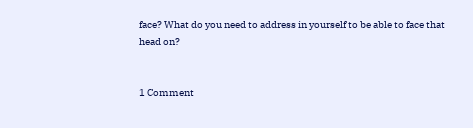face? What do you need to address in yourself to be able to face that head on?


1 Comment